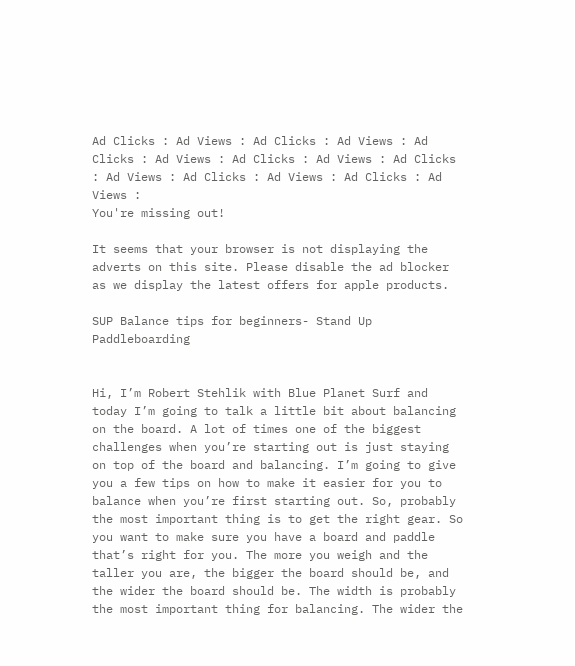Ad Clicks : Ad Views : Ad Clicks : Ad Views : Ad Clicks : Ad Views : Ad Clicks : Ad Views : Ad Clicks : Ad Views : Ad Clicks : Ad Views : Ad Clicks : Ad Views :
You're missing out!

It seems that your browser is not displaying the adverts on this site. Please disable the ad blocker as we display the latest offers for apple products.

SUP Balance tips for beginners- Stand Up Paddleboarding


Hi, I’m Robert Stehlik with Blue Planet Surf and today I’m going to talk a little bit about balancing on the board. A lot of times one of the biggest challenges when you’re starting out is just staying on top of the board and balancing. I’m going to give you a few tips on how to make it easier for you to balance when you’re first starting out. So, probably the most important thing is to get the right gear. So you want to make sure you have a board and paddle that’s right for you. The more you weigh and the taller you are, the bigger the board should be, and the wider the board should be. The width is probably the most important thing for balancing. The wider the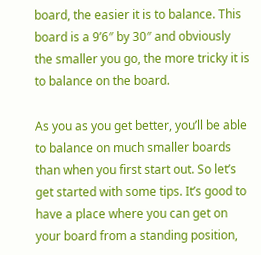board, the easier it is to balance. This board is a 9’6″ by 30″ and obviously the smaller you go, the more tricky it is to balance on the board.

As you as you get better, you’ll be able to balance on much smaller boards than when you first start out. So let’s get started with some tips. It’s good to have a place where you can get on your board from a standing position,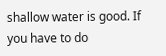shallow water is good. If you have to do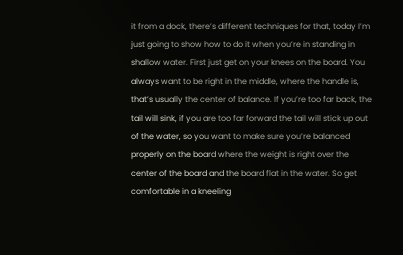it from a dock, there’s different techniques for that, today I’m just going to show how to do it when you’re in standing in shallow water. First just get on your knees on the board. You always want to be right in the middle, where the handle is, that’s usually the center of balance. If you’re too far back, the tail will sink, if you are too far forward the tail will stick up out of the water, so you want to make sure you’re balanced properly on the board where the weight is right over the center of the board and the board flat in the water. So get comfortable in a kneeling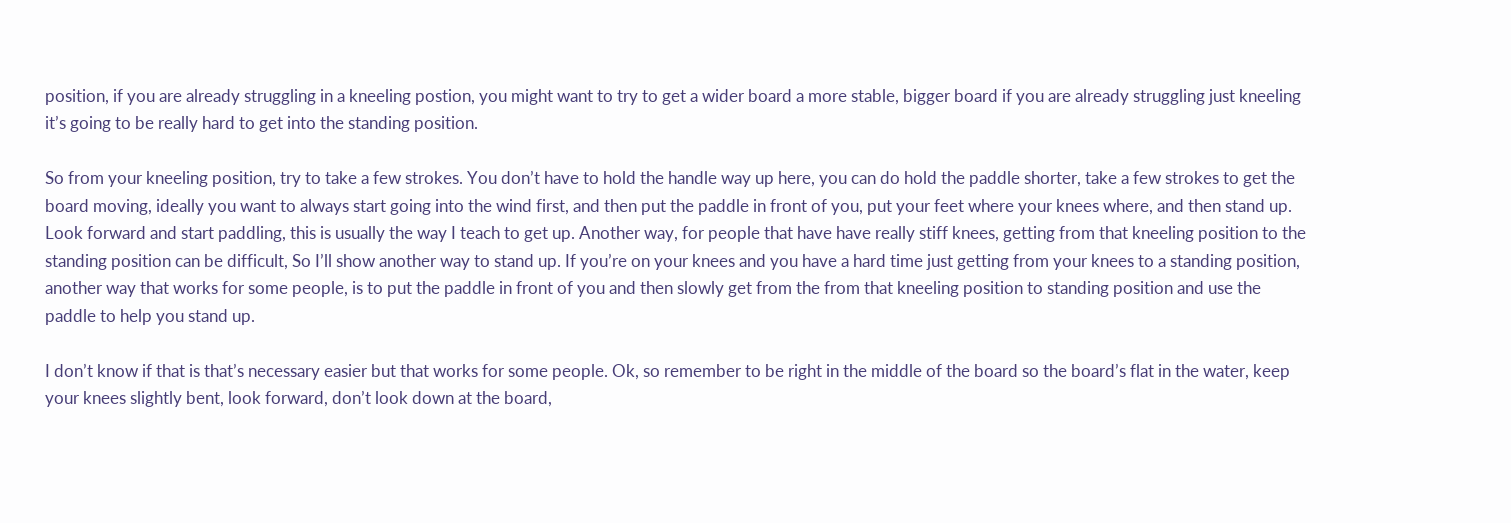position, if you are already struggling in a kneeling postion, you might want to try to get a wider board a more stable, bigger board if you are already struggling just kneeling it’s going to be really hard to get into the standing position.

So from your kneeling position, try to take a few strokes. You don’t have to hold the handle way up here, you can do hold the paddle shorter, take a few strokes to get the board moving, ideally you want to always start going into the wind first, and then put the paddle in front of you, put your feet where your knees where, and then stand up. Look forward and start paddling, this is usually the way I teach to get up. Another way, for people that have have really stiff knees, getting from that kneeling position to the standing position can be difficult, So I’ll show another way to stand up. If you’re on your knees and you have a hard time just getting from your knees to a standing position, another way that works for some people, is to put the paddle in front of you and then slowly get from the from that kneeling position to standing position and use the paddle to help you stand up.

I don’t know if that is that’s necessary easier but that works for some people. Ok, so remember to be right in the middle of the board so the board’s flat in the water, keep your knees slightly bent, look forward, don’t look down at the board,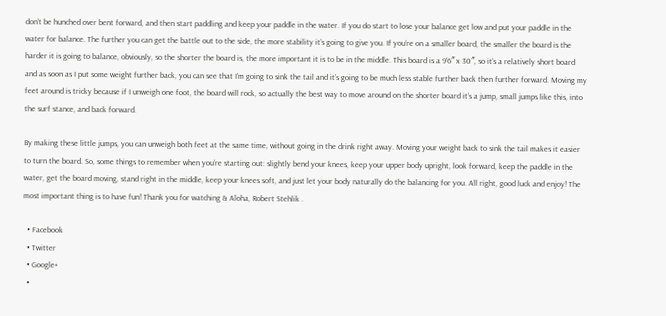don’t be hunched over bent forward, and then start paddling and keep your paddle in the water. If you do start to lose your balance get low and put your paddle in the water for balance. The further you can get the battle out to the side, the more stability it’s going to give you. If you’re on a smaller board, the smaller the board is the harder it is going to balance, obviously, so the shorter the board is, the more important it is to be in the middle. This board is a 9’6″ x 30″, so it’s a relatively short board and as soon as I put some weight further back, you can see that I’m going to sink the tail and it’s going to be much less stable further back then further forward. Moving my feet around is tricky because if I unweigh one foot, the board will rock, so actually the best way to move around on the shorter board it’s a jump, small jumps like this, into the surf stance, and back forward.

By making these little jumps, you can unweigh both feet at the same time, without going in the drink right away. Moving your weight back to sink the tail makes it easier to turn the board. So, some things to remember when you’re starting out: slightly bend your knees, keep your upper body upright, look forward, keep the paddle in the water, get the board moving, stand right in the middle, keep your knees soft, and just let your body naturally do the balancing for you. All right, good luck and enjoy! The most important thing is to have fun! Thank you for watching & Aloha, Robert Stehlik .

  • Facebook
  • Twitter
  • Google+
  •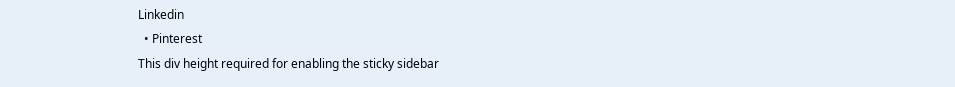Linkedin
  • Pinterest
This div height required for enabling the sticky sidebar